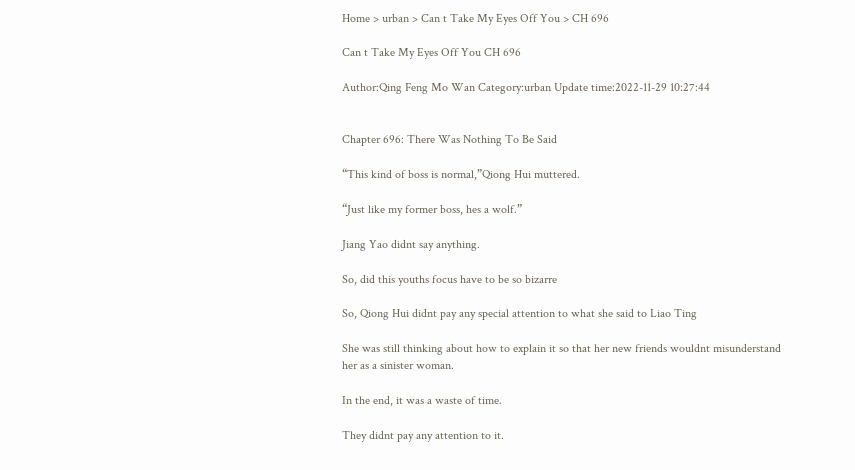Home > urban > Can t Take My Eyes Off You > CH 696

Can t Take My Eyes Off You CH 696

Author:Qing Feng Mo Wan Category:urban Update time:2022-11-29 10:27:44


Chapter 696: There Was Nothing To Be Said

“This kind of boss is normal,”Qiong Hui muttered.

“Just like my former boss, hes a wolf.”

Jiang Yao didnt say anything.

So, did this youths focus have to be so bizarre

So, Qiong Hui didnt pay any special attention to what she said to Liao Ting

She was still thinking about how to explain it so that her new friends wouldnt misunderstand her as a sinister woman.

In the end, it was a waste of time.

They didnt pay any attention to it.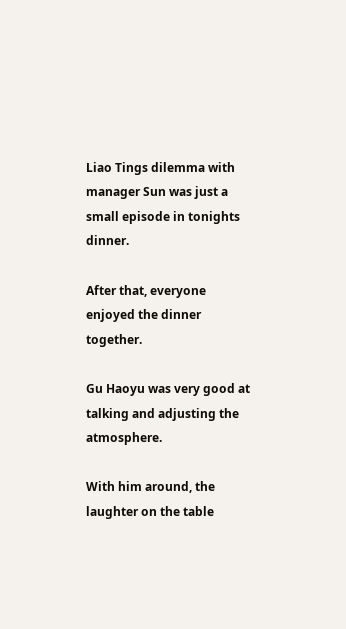Liao Tings dilemma with manager Sun was just a small episode in tonights dinner.

After that, everyone enjoyed the dinner together.

Gu Haoyu was very good at talking and adjusting the atmosphere.

With him around, the laughter on the table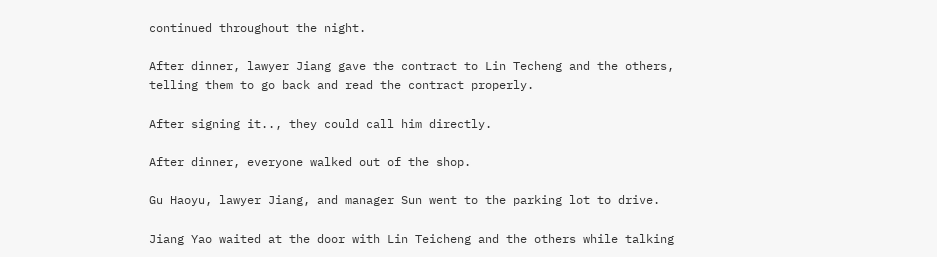continued throughout the night.

After dinner, lawyer Jiang gave the contract to Lin Techeng and the others, telling them to go back and read the contract properly.

After signing it.., they could call him directly.

After dinner, everyone walked out of the shop.

Gu Haoyu, lawyer Jiang, and manager Sun went to the parking lot to drive.

Jiang Yao waited at the door with Lin Teicheng and the others while talking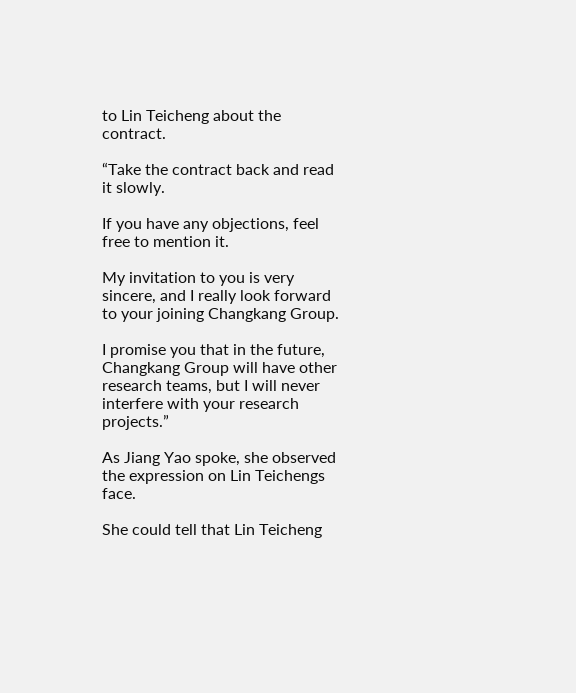to Lin Teicheng about the contract.

“Take the contract back and read it slowly.

If you have any objections, feel free to mention it.

My invitation to you is very sincere, and I really look forward to your joining Changkang Group.

I promise you that in the future, Changkang Group will have other research teams, but I will never interfere with your research projects.”

As Jiang Yao spoke, she observed the expression on Lin Teichengs face.

She could tell that Lin Teicheng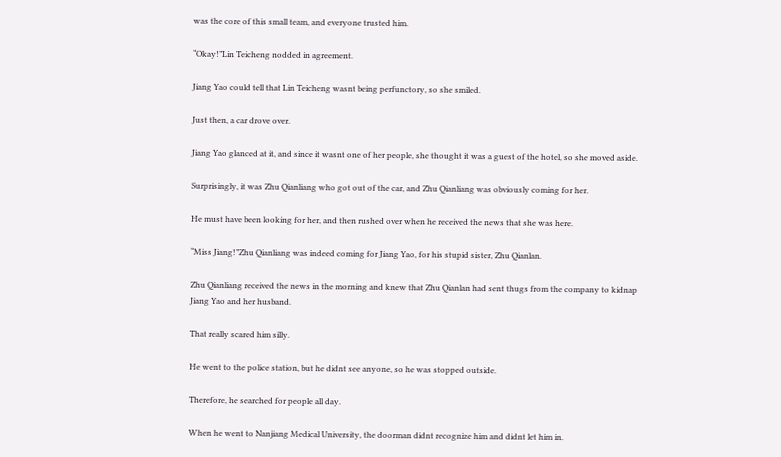was the core of this small team, and everyone trusted him.

“Okay!”Lin Teicheng nodded in agreement.

Jiang Yao could tell that Lin Teicheng wasnt being perfunctory, so she smiled.

Just then, a car drove over.

Jiang Yao glanced at it, and since it wasnt one of her people, she thought it was a guest of the hotel, so she moved aside.

Surprisingly, it was Zhu Qianliang who got out of the car, and Zhu Qianliang was obviously coming for her.

He must have been looking for her, and then rushed over when he received the news that she was here.

“Miss Jiang!”Zhu Qianliang was indeed coming for Jiang Yao, for his stupid sister, Zhu Qianlan.

Zhu Qianliang received the news in the morning and knew that Zhu Qianlan had sent thugs from the company to kidnap Jiang Yao and her husband.

That really scared him silly.

He went to the police station, but he didnt see anyone, so he was stopped outside.

Therefore, he searched for people all day.

When he went to Nanjiang Medical University, the doorman didnt recognize him and didnt let him in.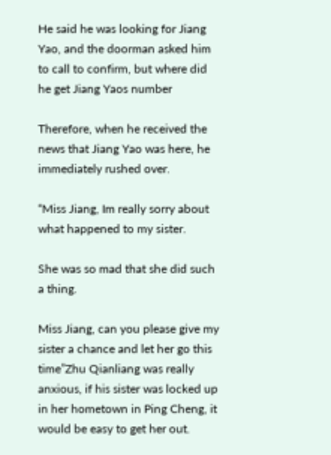He said he was looking for Jiang Yao, and the doorman asked him to call to confirm, but where did he get Jiang Yaos number

Therefore, when he received the news that Jiang Yao was here, he immediately rushed over.

“Miss Jiang, Im really sorry about what happened to my sister.

She was so mad that she did such a thing.

Miss Jiang, can you please give my sister a chance and let her go this time”Zhu Qianliang was really anxious, if his sister was locked up in her hometown in Ping Cheng, it would be easy to get her out.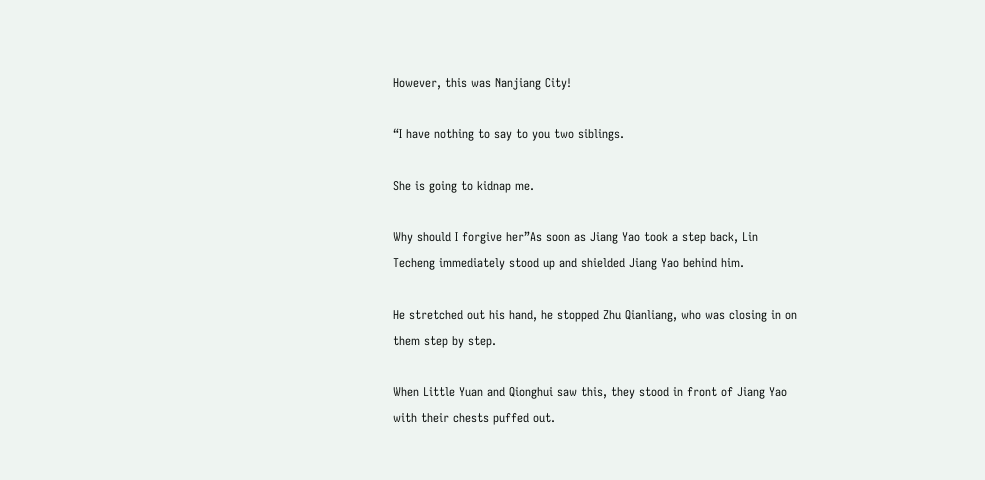However, this was Nanjiang City!

“I have nothing to say to you two siblings.

She is going to kidnap me.

Why should I forgive her”As soon as Jiang Yao took a step back, Lin Techeng immediately stood up and shielded Jiang Yao behind him.

He stretched out his hand, he stopped Zhu Qianliang, who was closing in on them step by step.

When Little Yuan and Qionghui saw this, they stood in front of Jiang Yao with their chests puffed out.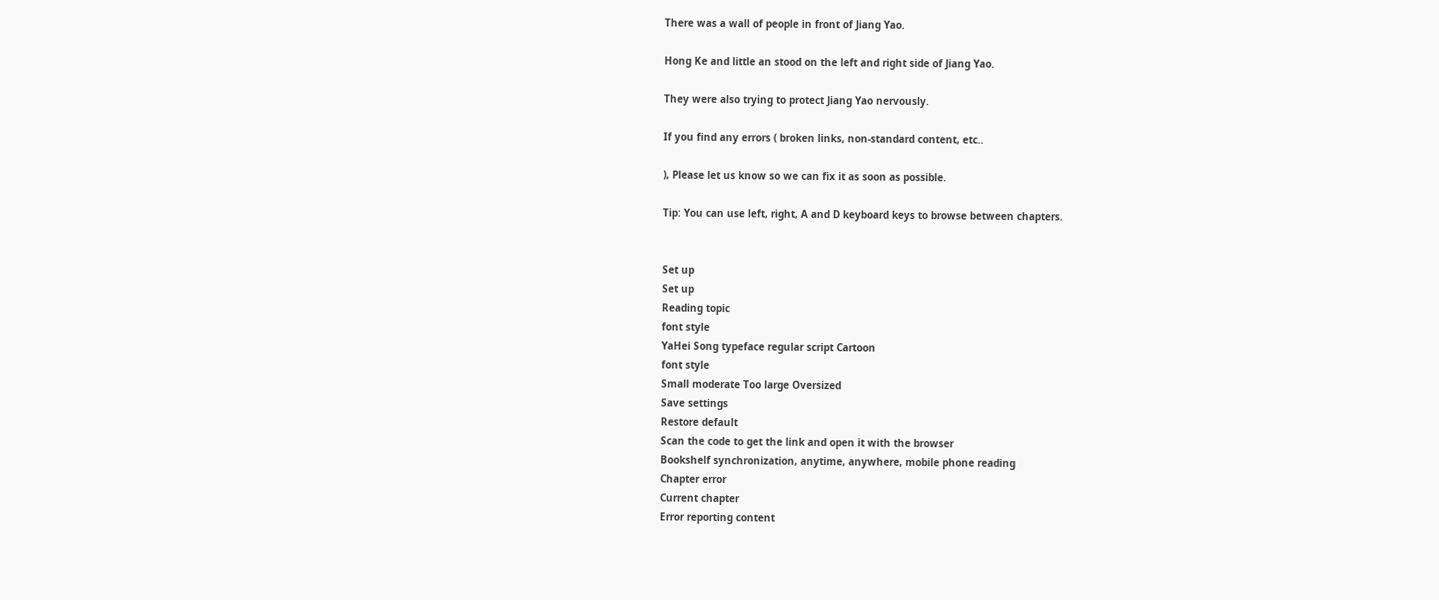There was a wall of people in front of Jiang Yao.

Hong Ke and little an stood on the left and right side of Jiang Yao.

They were also trying to protect Jiang Yao nervously.

If you find any errors ( broken links, non-standard content, etc..

), Please let us know so we can fix it as soon as possible.

Tip: You can use left, right, A and D keyboard keys to browse between chapters.


Set up
Set up
Reading topic
font style
YaHei Song typeface regular script Cartoon
font style
Small moderate Too large Oversized
Save settings
Restore default
Scan the code to get the link and open it with the browser
Bookshelf synchronization, anytime, anywhere, mobile phone reading
Chapter error
Current chapter
Error reporting content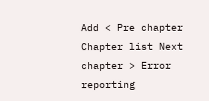Add < Pre chapter Chapter list Next chapter > Error reporting